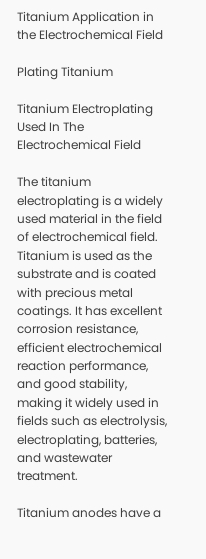Titanium Application in the Electrochemical Field

Plating Titanium

Titanium Electroplating Used In The Electrochemical Field

The titanium electroplating is a widely used material in the field of electrochemical field. Titanium is used as the substrate and is coated with precious metal coatings. It has excellent corrosion resistance, efficient electrochemical reaction performance, and good stability, making it widely used in fields such as electrolysis, electroplating, batteries, and wastewater treatment.

Titanium anodes have a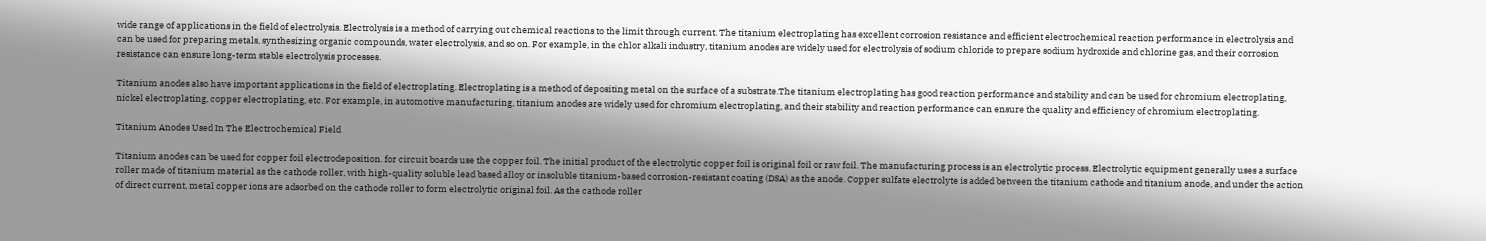wide range of applications in the field of electrolysis. Electrolysis is a method of carrying out chemical reactions to the limit through current. The titanium electroplating has excellent corrosion resistance and efficient electrochemical reaction performance in electrolysis and can be used for preparing metals, synthesizing organic compounds, water electrolysis, and so on. For example, in the chlor alkali industry, titanium anodes are widely used for electrolysis of sodium chloride to prepare sodium hydroxide and chlorine gas, and their corrosion resistance can ensure long-term stable electrolysis processes.

Titanium anodes also have important applications in the field of electroplating. Electroplating is a method of depositing metal on the surface of a substrate.The titanium electroplating has good reaction performance and stability and can be used for chromium electroplating, nickel electroplating, copper electroplating, etc. For example, in automotive manufacturing, titanium anodes are widely used for chromium electroplating, and their stability and reaction performance can ensure the quality and efficiency of chromium electroplating.

Titanium Anodes Used In The Electrochemical Field

Titanium anodes can be used for copper foil electrodeposition. for circuit boards use the copper foil. The initial product of the electrolytic copper foil is original foil or raw foil. The manufacturing process is an electrolytic process. Electrolytic equipment generally uses a surface roller made of titanium material as the cathode roller, with high-quality soluble lead based alloy or insoluble titanium-based corrosion-resistant coating (DSA) as the anode. Copper sulfate electrolyte is added between the titanium cathode and titanium anode, and under the action of direct current, metal copper ions are adsorbed on the cathode roller to form electrolytic original foil. As the cathode roller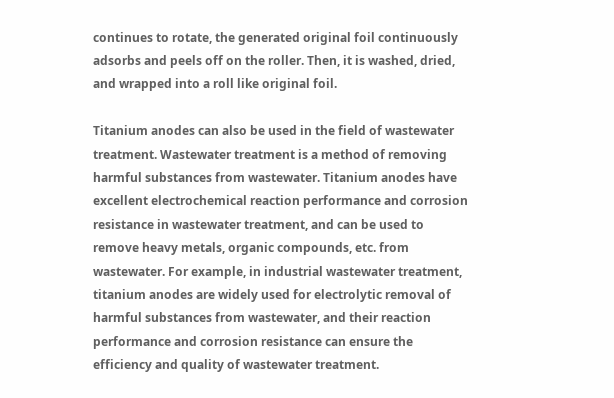continues to rotate, the generated original foil continuously adsorbs and peels off on the roller. Then, it is washed, dried, and wrapped into a roll like original foil.

Titanium anodes can also be used in the field of wastewater treatment. Wastewater treatment is a method of removing harmful substances from wastewater. Titanium anodes have excellent electrochemical reaction performance and corrosion resistance in wastewater treatment, and can be used to remove heavy metals, organic compounds, etc. from wastewater. For example, in industrial wastewater treatment, titanium anodes are widely used for electrolytic removal of harmful substances from wastewater, and their reaction performance and corrosion resistance can ensure the efficiency and quality of wastewater treatment.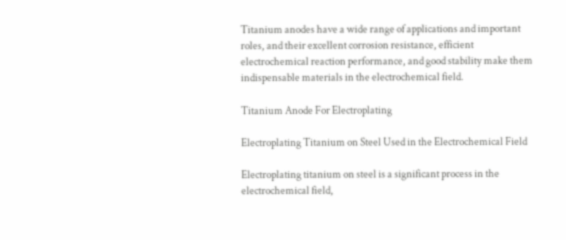Titanium anodes have a wide range of applications and important roles, and their excellent corrosion resistance, efficient electrochemical reaction performance, and good stability make them indispensable materials in the electrochemical field.

Titanium Anode For Electroplating

Electroplating Titanium on Steel Used in the Electrochemical Field

Electroplating titanium on steel is a significant process in the electrochemical field,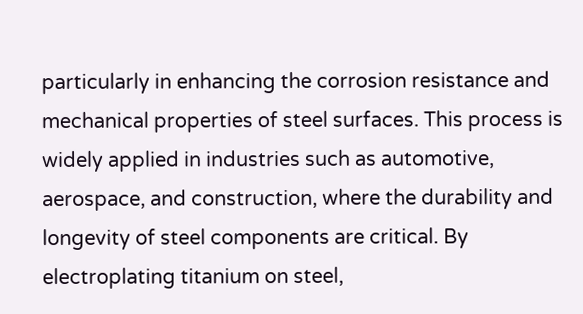particularly in enhancing the corrosion resistance and mechanical properties of steel surfaces. This process is widely applied in industries such as automotive, aerospace, and construction, where the durability and longevity of steel components are critical. By electroplating titanium on steel,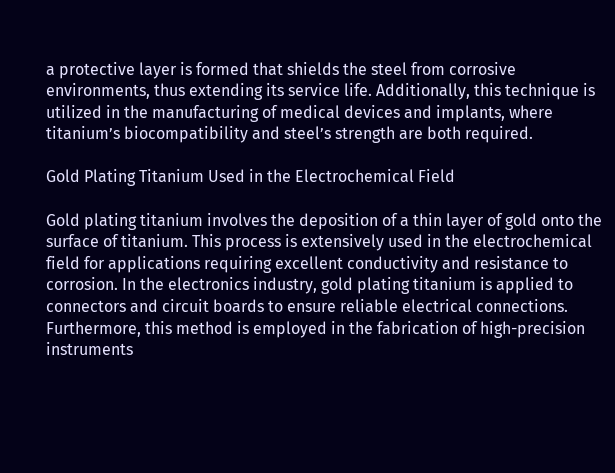a protective layer is formed that shields the steel from corrosive environments, thus extending its service life. Additionally, this technique is utilized in the manufacturing of medical devices and implants, where titanium’s biocompatibility and steel’s strength are both required.

Gold Plating Titanium Used in the Electrochemical Field

Gold plating titanium involves the deposition of a thin layer of gold onto the surface of titanium. This process is extensively used in the electrochemical field for applications requiring excellent conductivity and resistance to corrosion. In the electronics industry, gold plating titanium is applied to connectors and circuit boards to ensure reliable electrical connections. Furthermore, this method is employed in the fabrication of high-precision instruments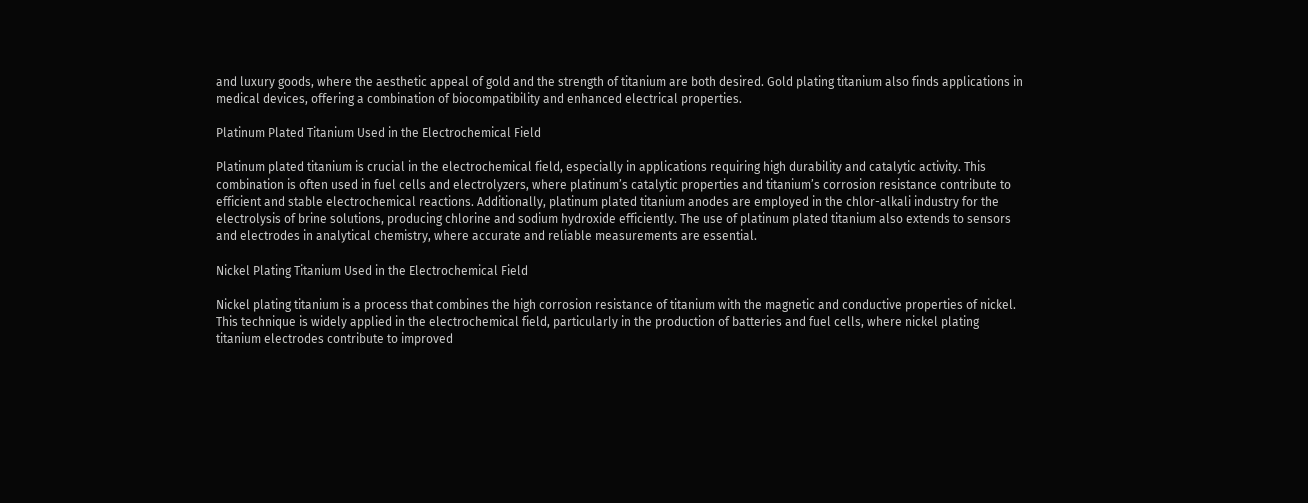and luxury goods, where the aesthetic appeal of gold and the strength of titanium are both desired. Gold plating titanium also finds applications in medical devices, offering a combination of biocompatibility and enhanced electrical properties.

Platinum Plated Titanium Used in the Electrochemical Field

Platinum plated titanium is crucial in the electrochemical field, especially in applications requiring high durability and catalytic activity. This combination is often used in fuel cells and electrolyzers, where platinum’s catalytic properties and titanium’s corrosion resistance contribute to efficient and stable electrochemical reactions. Additionally, platinum plated titanium anodes are employed in the chlor-alkali industry for the electrolysis of brine solutions, producing chlorine and sodium hydroxide efficiently. The use of platinum plated titanium also extends to sensors and electrodes in analytical chemistry, where accurate and reliable measurements are essential.

Nickel Plating Titanium Used in the Electrochemical Field

Nickel plating titanium is a process that combines the high corrosion resistance of titanium with the magnetic and conductive properties of nickel. This technique is widely applied in the electrochemical field, particularly in the production of batteries and fuel cells, where nickel plating titanium electrodes contribute to improved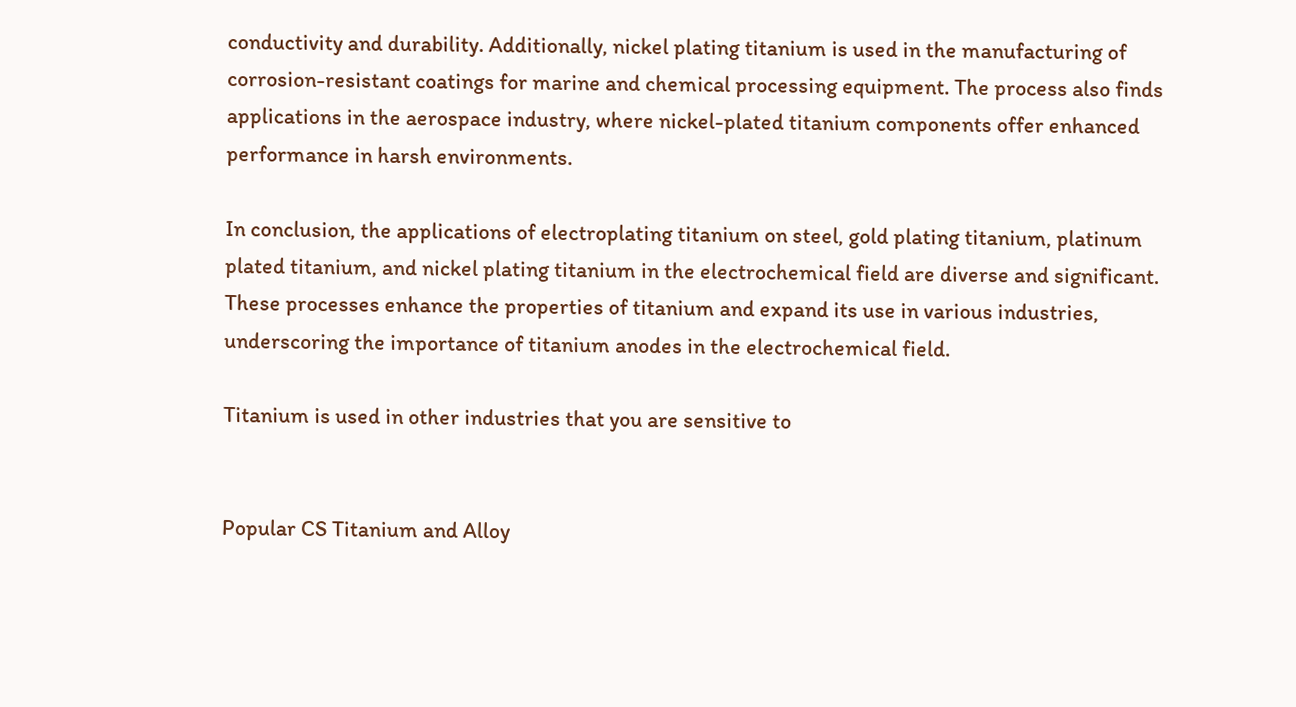conductivity and durability. Additionally, nickel plating titanium is used in the manufacturing of corrosion-resistant coatings for marine and chemical processing equipment. The process also finds applications in the aerospace industry, where nickel-plated titanium components offer enhanced performance in harsh environments.

In conclusion, the applications of electroplating titanium on steel, gold plating titanium, platinum plated titanium, and nickel plating titanium in the electrochemical field are diverse and significant. These processes enhance the properties of titanium and expand its use in various industries, underscoring the importance of titanium anodes in the electrochemical field.

Titanium is used in other industries that you are sensitive to


Popular CS Titanium and Alloy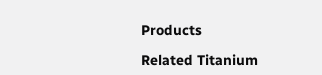Products

Related Titanium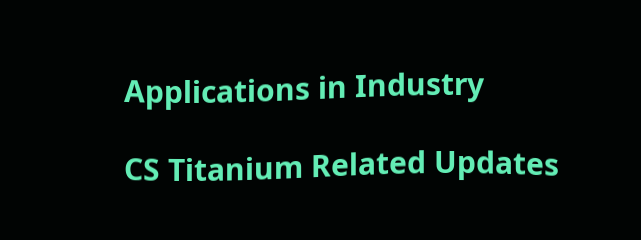Applications in Industry

CS Titanium Related Updates